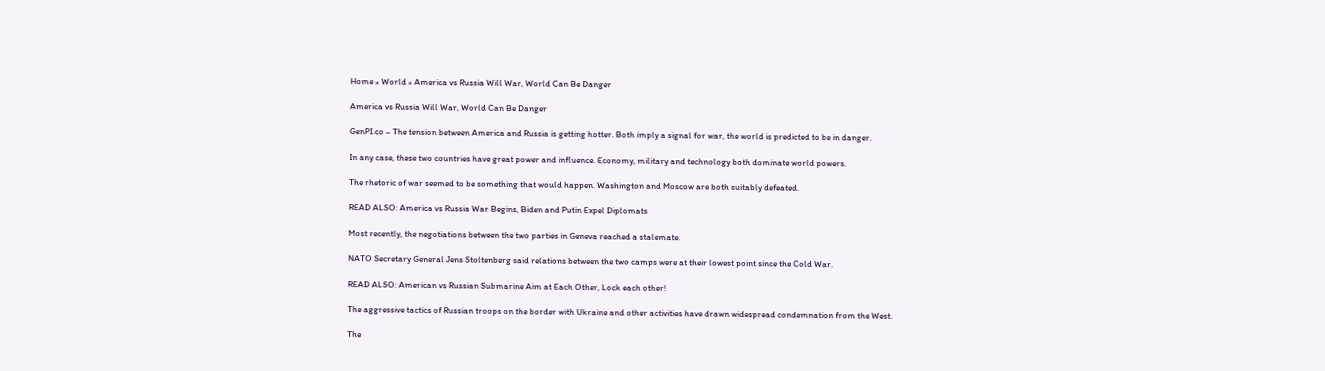Home » World » America vs Russia Will War, World Can Be Danger

America vs Russia Will War, World Can Be Danger

GenPI.co – The tension between America and Russia is getting hotter. Both imply a signal for war, the world is predicted to be in danger.

In any case, these two countries have great power and influence. Economy, military and technology both dominate world powers.

The rhetoric of war seemed to be something that would happen. Washington and Moscow are both suitably defeated.

READ ALSO: America vs Russia War Begins, Biden and Putin Expel Diplomats

Most recently, the negotiations between the two parties in Geneva reached a stalemate.

NATO Secretary General Jens Stoltenberg said relations between the two camps were at their lowest point since the Cold War.

READ ALSO: American vs Russian Submarine Aim at Each Other, Lock each other!

The aggressive tactics of Russian troops on the border with Ukraine and other activities have drawn widespread condemnation from the West.

The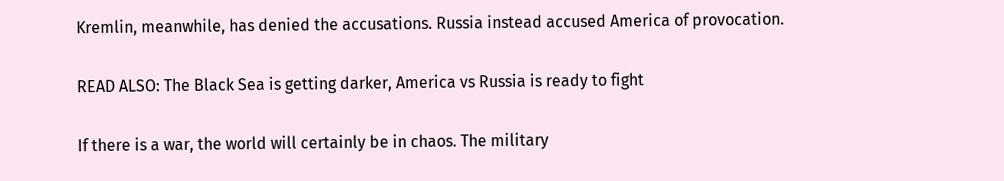Kremlin, meanwhile, has denied the accusations. Russia instead accused America of provocation.

READ ALSO: The Black Sea is getting darker, America vs Russia is ready to fight

If there is a war, the world will certainly be in chaos. The military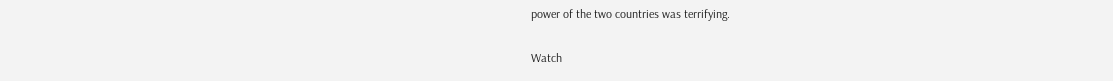power of the two countries was terrifying.

Watch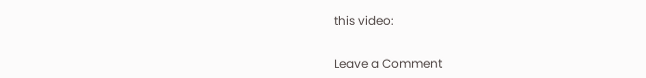this video:


Leave a Comment